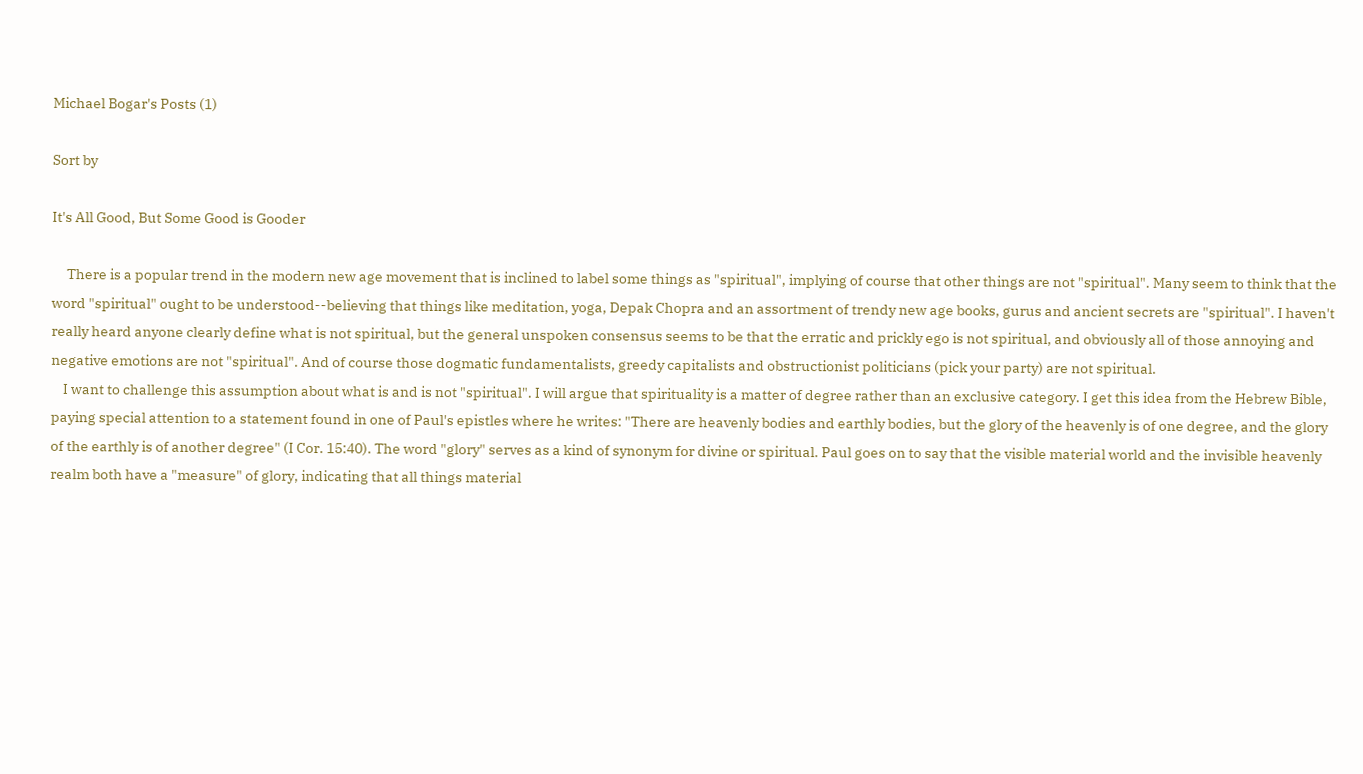Michael Bogar's Posts (1)

Sort by

It's All Good, But Some Good is Gooder

     There is a popular trend in the modern new age movement that is inclined to label some things as "spiritual", implying of course that other things are not "spiritual". Many seem to think that the word "spiritual" ought to be understood--believing that things like meditation, yoga, Depak Chopra and an assortment of trendy new age books, gurus and ancient secrets are "spiritual". I haven't really heard anyone clearly define what is not spiritual, but the general unspoken consensus seems to be that the erratic and prickly ego is not spiritual, and obviously all of those annoying and negative emotions are not "spiritual". And of course those dogmatic fundamentalists, greedy capitalists and obstructionist politicians (pick your party) are not spiritual.
    I want to challenge this assumption about what is and is not "spiritual". I will argue that spirituality is a matter of degree rather than an exclusive category. I get this idea from the Hebrew Bible, paying special attention to a statement found in one of Paul's epistles where he writes: "There are heavenly bodies and earthly bodies, but the glory of the heavenly is of one degree, and the glory of the earthly is of another degree" (I Cor. 15:40). The word "glory" serves as a kind of synonym for divine or spiritual. Paul goes on to say that the visible material world and the invisible heavenly realm both have a "measure" of glory, indicating that all things material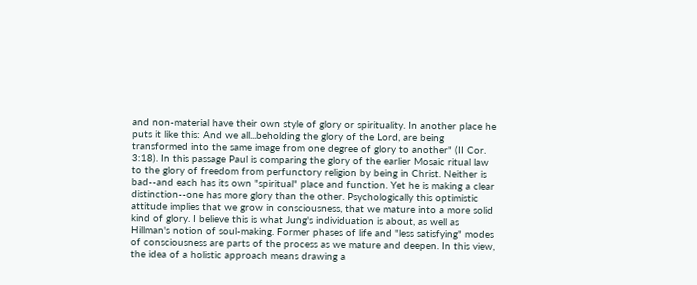and non-material have their own style of glory or spirituality. In another place he puts it like this: And we all...beholding the glory of the Lord, are being transformed into the same image from one degree of glory to another" (II Cor. 3:18). In this passage Paul is comparing the glory of the earlier Mosaic ritual law to the glory of freedom from perfunctory religion by being in Christ. Neither is bad--and each has its own "spiritual" place and function. Yet he is making a clear distinction--one has more glory than the other. Psychologically this optimistic attitude implies that we grow in consciousness, that we mature into a more solid kind of glory. I believe this is what Jung's individuation is about, as well as Hillman's notion of soul-making. Former phases of life and "less satisfying" modes of consciousness are parts of the process as we mature and deepen. In this view, the idea of a holistic approach means drawing a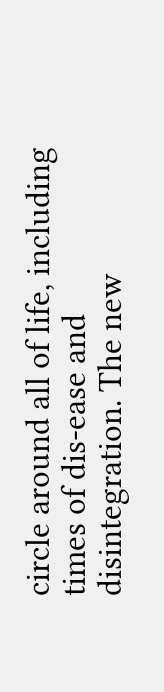circle around all of life, including times of dis-ease and disintegration. The new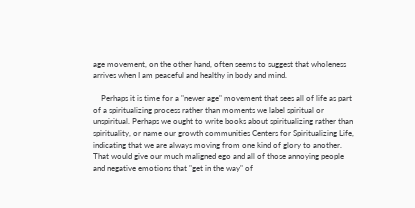age movement, on the other hand, often seems to suggest that wholeness arrives when I am peaceful and healthy in body and mind.

    Perhaps it is time for a "newer age" movement that sees all of life as part of a spiritualizing process rather than moments we label spiritual or unspiritual. Perhaps we ought to write books about spiritualizing rather than spirituality, or name our growth communities Centers for Spiritualizing Life, indicating that we are always moving from one kind of glory to another. That would give our much maligned ego and all of those annoying people and negative emotions that "get in the way" of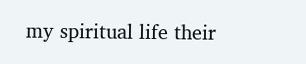my spiritual life their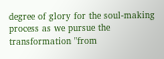degree of glory for the soul-making process as we pursue the transformation "from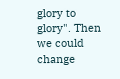glory to glory". Then we could change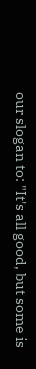our slogan to: "It's all good, but some is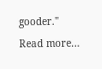gooder."
Read more…